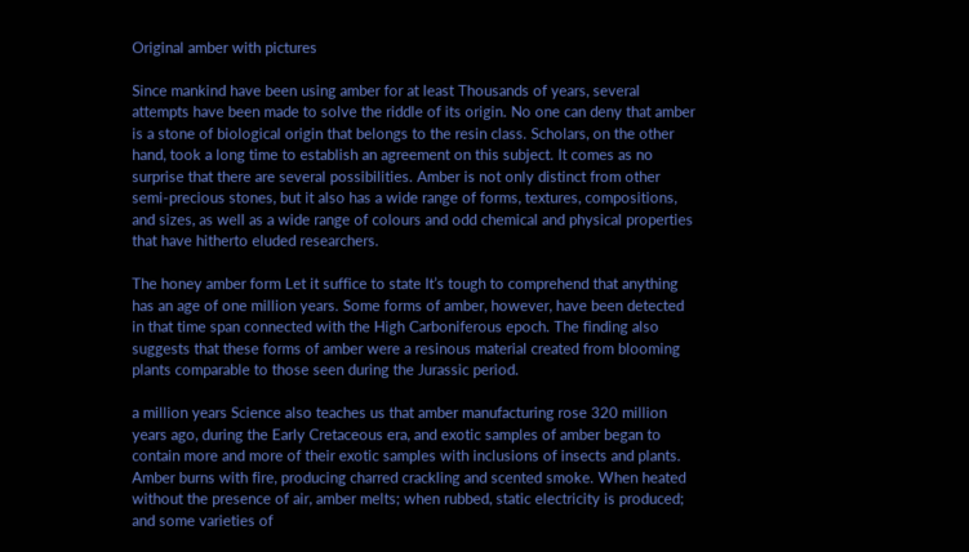Original amber with pictures

Since mankind have been using amber for at least Thousands of years, several attempts have been made to solve the riddle of its origin. No one can deny that amber is a stone of biological origin that belongs to the resin class. Scholars, on the other hand, took a long time to establish an agreement on this subject. It comes as no surprise that there are several possibilities. Amber is not only distinct from other semi-precious stones, but it also has a wide range of forms, textures, compositions, and sizes, as well as a wide range of colours and odd chemical and physical properties that have hitherto eluded researchers.

The honey amber form Let it suffice to state It’s tough to comprehend that anything has an age of one million years. Some forms of amber, however, have been detected in that time span connected with the High Carboniferous epoch. The finding also suggests that these forms of amber were a resinous material created from blooming plants comparable to those seen during the Jurassic period.

a million years Science also teaches us that amber manufacturing rose 320 million years ago, during the Early Cretaceous era, and exotic samples of amber began to contain more and more of their exotic samples with inclusions of insects and plants. Amber burns with fire, producing charred crackling and scented smoke. When heated without the presence of air, amber melts; when rubbed, static electricity is produced; and some varieties of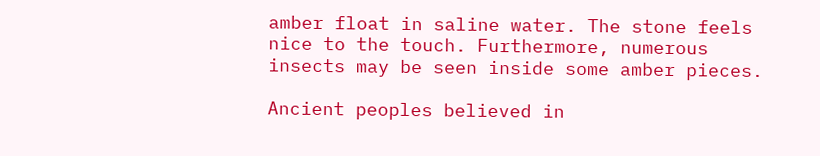amber float in saline water. The stone feels nice to the touch. Furthermore, numerous insects may be seen inside some amber pieces.

Ancient peoples believed in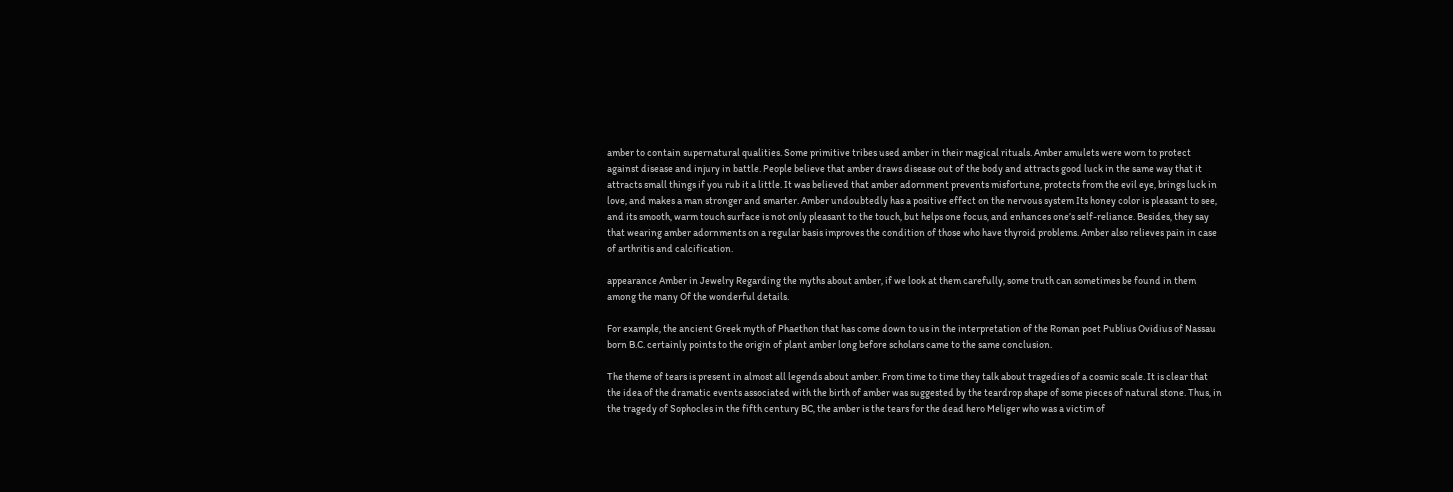amber to contain supernatural qualities. Some primitive tribes used amber in their magical rituals. Amber amulets were worn to protect against disease and injury in battle. People believe that amber draws disease out of the body and attracts good luck in the same way that it attracts small things if you rub it a little. It was believed that amber adornment prevents misfortune, protects from the evil eye, brings luck in love, and makes a man stronger and smarter. Amber undoubtedly has a positive effect on the nervous system Its honey color is pleasant to see, and its smooth, warm touch surface is not only pleasant to the touch, but helps one focus, and enhances one’s self-reliance. Besides, they say that wearing amber adornments on a regular basis improves the condition of those who have thyroid problems. Amber also relieves pain in case of arthritis and calcification.

appearance Amber in Jewelry Regarding the myths about amber, if we look at them carefully, some truth can sometimes be found in them among the many Of the wonderful details.

For example, the ancient Greek myth of Phaethon that has come down to us in the interpretation of the Roman poet Publius Ovidius of Nassau born B.C. certainly points to the origin of plant amber long before scholars came to the same conclusion.

The theme of tears is present in almost all legends about amber. From time to time they talk about tragedies of a cosmic scale. It is clear that the idea of the dramatic events associated with the birth of amber was suggested by the teardrop shape of some pieces of natural stone. Thus, in the tragedy of Sophocles in the fifth century BC, the amber is the tears for the dead hero Meliger who was a victim of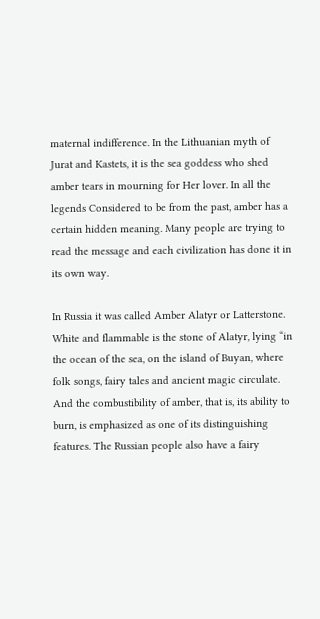maternal indifference. In the Lithuanian myth of Jurat and Kastets, it is the sea goddess who shed amber tears in mourning for Her lover. In all the legends Considered to be from the past, amber has a certain hidden meaning. Many people are trying to read the message and each civilization has done it in its own way.

In Russia it was called Amber Alatyr or Latterstone. White and flammable is the stone of Alatyr, lying “in the ocean of the sea, on the island of Buyan, where folk songs, fairy tales and ancient magic circulate. And the combustibility of amber, that is, its ability to burn, is emphasized as one of its distinguishing features. The Russian people also have a fairy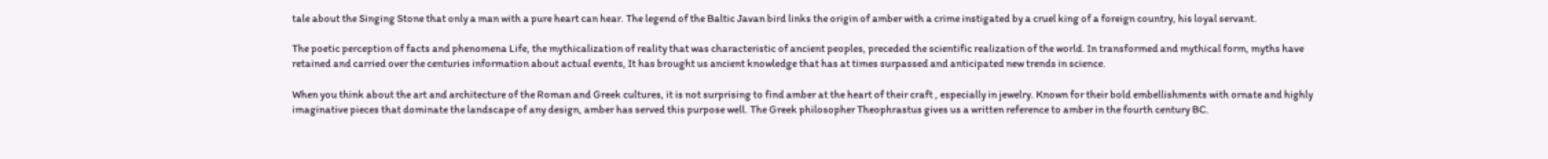tale about the Singing Stone that only a man with a pure heart can hear. The legend of the Baltic Javan bird links the origin of amber with a crime instigated by a cruel king of a foreign country, his loyal servant.

The poetic perception of facts and phenomena Life, the mythicalization of reality that was characteristic of ancient peoples, preceded the scientific realization of the world. In transformed and mythical form, myths have retained and carried over the centuries information about actual events, It has brought us ancient knowledge that has at times surpassed and anticipated new trends in science.

When you think about the art and architecture of the Roman and Greek cultures, it is not surprising to find amber at the heart of their craft , especially in jewelry. Known for their bold embellishments with ornate and highly imaginative pieces that dominate the landscape of any design, amber has served this purpose well. The Greek philosopher Theophrastus gives us a written reference to amber in the fourth century BC.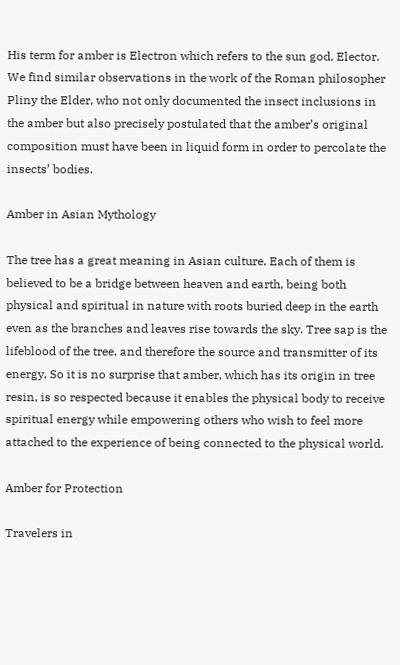His term for amber is Electron which refers to the sun god, Elector. We find similar observations in the work of the Roman philosopher Pliny the Elder, who not only documented the insect inclusions in the amber but also precisely postulated that the amber’s original composition must have been in liquid form in order to percolate the insects’ bodies.

Amber in Asian Mythology

The tree has a great meaning in Asian culture. Each of them is believed to be a bridge between heaven and earth, being both physical and spiritual in nature with roots buried deep in the earth even as the branches and leaves rise towards the sky. Tree sap is the lifeblood of the tree, and therefore the source and transmitter of its energy. So it is no surprise that amber, which has its origin in tree resin, is so respected because it enables the physical body to receive spiritual energy while empowering others who wish to feel more attached to the experience of being connected to the physical world.

Amber for Protection

Travelers in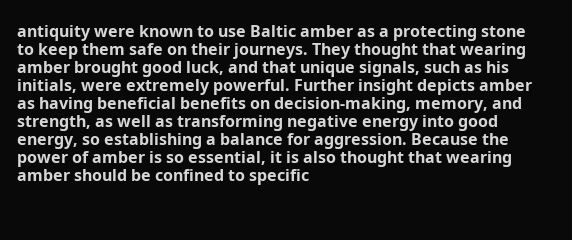antiquity were known to use Baltic amber as a protecting stone to keep them safe on their journeys. They thought that wearing amber brought good luck, and that unique signals, such as his initials, were extremely powerful. Further insight depicts amber as having beneficial benefits on decision-making, memory, and strength, as well as transforming negative energy into good energy, so establishing a balance for aggression. Because the power of amber is so essential, it is also thought that wearing amber should be confined to specific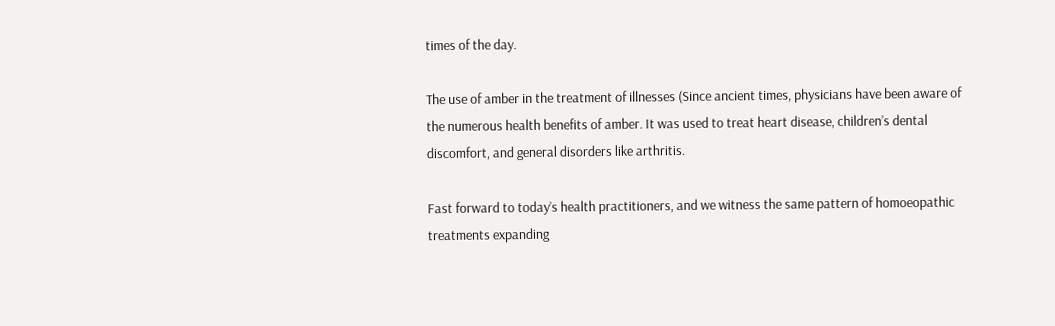times of the day.

The use of amber in the treatment of illnesses (Since ancient times, physicians have been aware of the numerous health benefits of amber. It was used to treat heart disease, children’s dental discomfort, and general disorders like arthritis.

Fast forward to today’s health practitioners, and we witness the same pattern of homoeopathic treatments expanding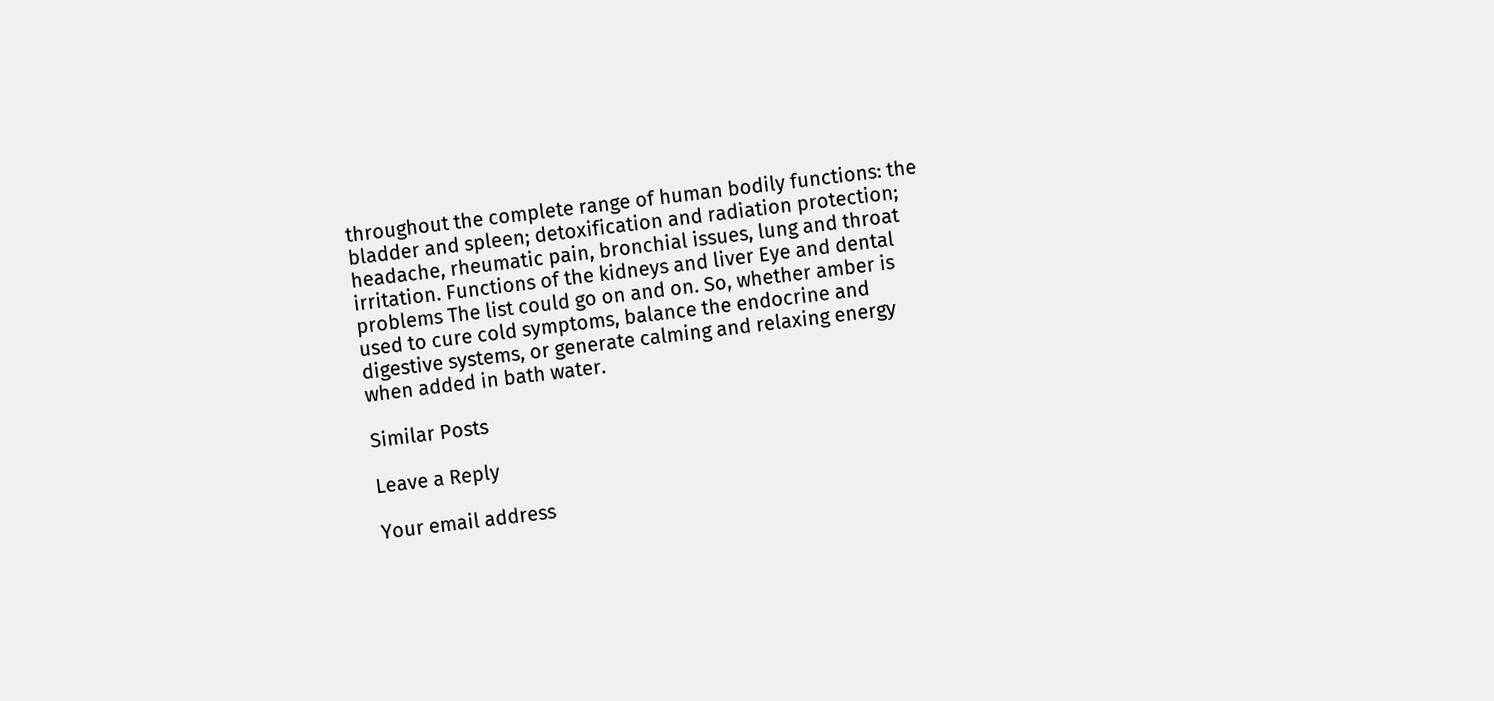throughout the complete range of human bodily functions: the bladder and spleen; detoxification and radiation protection; headache, rheumatic pain, bronchial issues, lung and throat irritation. Functions of the kidneys and liver Eye and dental problems The list could go on and on. So, whether amber is used to cure cold symptoms, balance the endocrine and digestive systems, or generate calming and relaxing energy when added in bath water.

Similar Posts

Leave a Reply

Your email address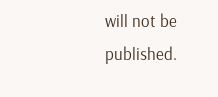will not be published.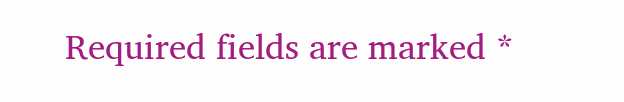Required fields are marked *